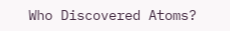Who Discovered Atoms?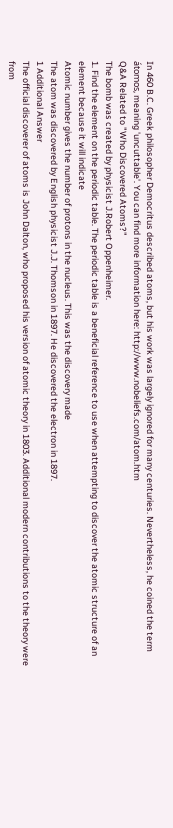In 460 B.C. Greek philosopher Democritus described atoms, but his work was largely ignored for many centuries. Nevertheless, he coined the term átomos, meaning 'uncuttable'. You can find more information here: http://www.nobeliefs.com/atom.htm
Q&A Related to "Who Discovered Atoms?"
The bomb was created by physicist J.Robert Oppenheimer.
1. Find the element on the periodic table. The periodic table is a beneficial reference to use when attempting to discover the atomic structure of an element because it will indicate
Atomic number gives the number of protons in the nucleus. This was the discovery made
The atom was discovered by English physicist J.J. Thomson in 1897. He discovered the electron in 1897.
1 Additional Answer
The official discoverer of atoms is John Dalton, who proposed his version of atomic theory in 1803. Additional modern contributions to the theory were from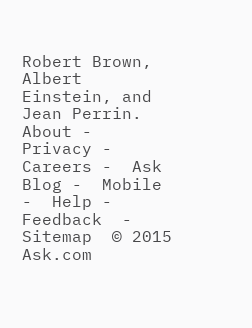Robert Brown, Albert Einstein, and Jean Perrin.
About -  Privacy -  Careers -  Ask Blog -  Mobile -  Help -  Feedback  -  Sitemap  © 2015 Ask.com